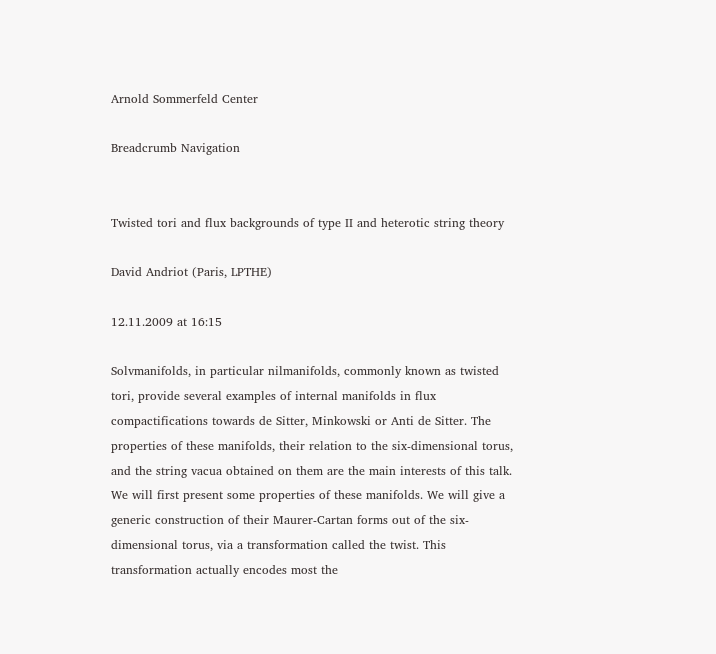Arnold Sommerfeld Center

Breadcrumb Navigation


Twisted tori and flux backgrounds of type II and heterotic string theory

David Andriot (Paris, LPTHE)

12.11.2009 at 16:15

Solvmanifolds, in particular nilmanifolds, commonly known as twisted tori, provide several examples of internal manifolds in flux compactifications towards de Sitter, Minkowski or Anti de Sitter. The properties of these manifolds, their relation to the six-dimensional torus, and the string vacua obtained on them are the main interests of this talk. We will first present some properties of these manifolds. We will give a generic construction of their Maurer-Cartan forms out of the six-dimensional torus, via a transformation called the twist. This transformation actually encodes most the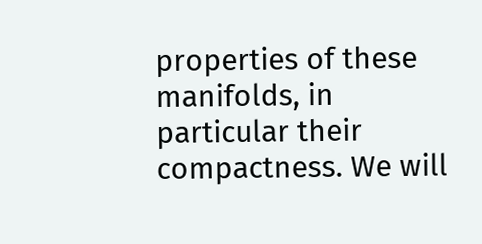properties of these manifolds, in particular their compactness. We will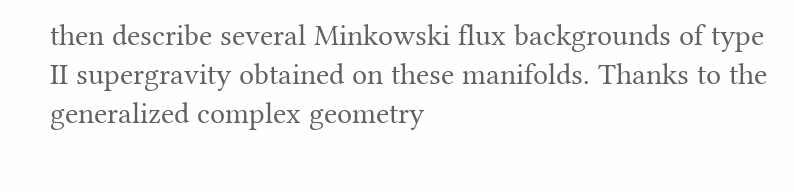then describe several Minkowski flux backgrounds of type II supergravity obtained on these manifolds. Thanks to the generalized complex geometry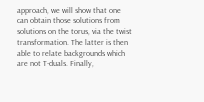approach, we will show that one can obtain those solutions from solutions on the torus, via the twist transformation. The latter is then able to relate backgrounds which are not T-duals. Finally,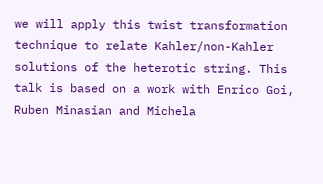we will apply this twist transformation technique to relate Kahler/non-Kahler solutions of the heterotic string. This talk is based on a work with Enrico Goi, Ruben Minasian and Michela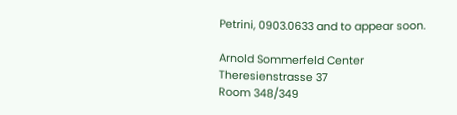Petrini, 0903.0633 and to appear soon.

Arnold Sommerfeld Center
Theresienstrasse 37
Room 348/349